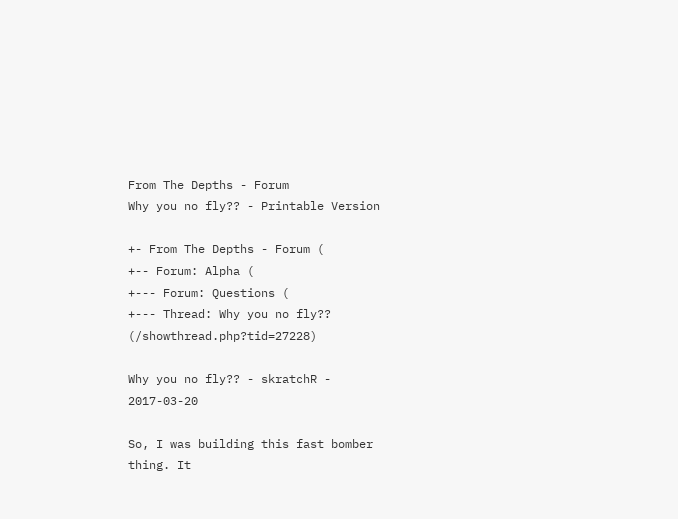From The Depths - Forum
Why you no fly?? - Printable Version

+- From The Depths - Forum (
+-- Forum: Alpha (
+--- Forum: Questions (
+--- Thread: Why you no fly?? (/showthread.php?tid=27228)

Why you no fly?? - skratchR - 2017-03-20

So, I was building this fast bomber thing. It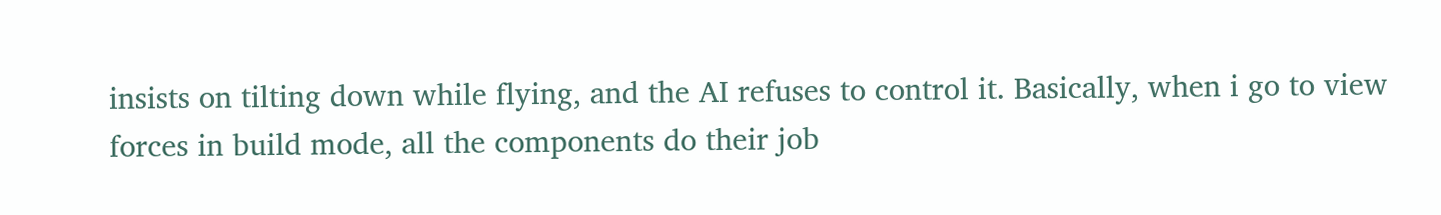insists on tilting down while flying, and the AI refuses to control it. Basically, when i go to view forces in build mode, all the components do their job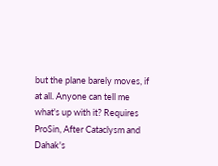but the plane barely moves, if at all. Anyone can tell me what's up with it? Requires ProSin, After Cataclysm and Dahak's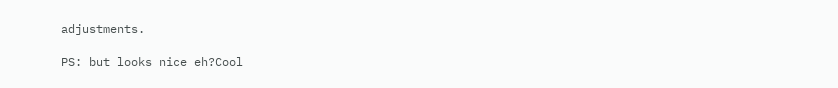adjustments.

PS: but looks nice eh?Cool